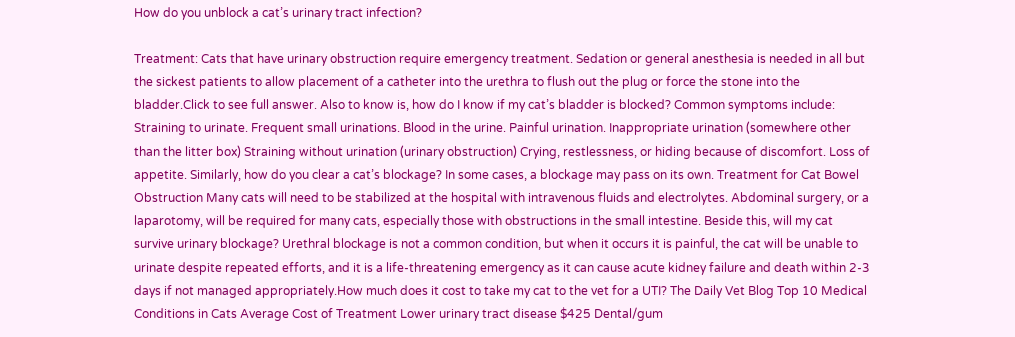How do you unblock a cat’s urinary tract infection?

Treatment: Cats that have urinary obstruction require emergency treatment. Sedation or general anesthesia is needed in all but the sickest patients to allow placement of a catheter into the urethra to flush out the plug or force the stone into the bladder.Click to see full answer. Also to know is, how do I know if my cat’s bladder is blocked? Common symptoms include: Straining to urinate. Frequent small urinations. Blood in the urine. Painful urination. Inappropriate urination (somewhere other than the litter box) Straining without urination (urinary obstruction) Crying, restlessness, or hiding because of discomfort. Loss of appetite. Similarly, how do you clear a cat’s blockage? In some cases, a blockage may pass on its own. Treatment for Cat Bowel Obstruction Many cats will need to be stabilized at the hospital with intravenous fluids and electrolytes. Abdominal surgery, or a laparotomy, will be required for many cats, especially those with obstructions in the small intestine. Beside this, will my cat survive urinary blockage? Urethral blockage is not a common condition, but when it occurs it is painful, the cat will be unable to urinate despite repeated efforts, and it is a life-threatening emergency as it can cause acute kidney failure and death within 2-3 days if not managed appropriately.How much does it cost to take my cat to the vet for a UTI? The Daily Vet Blog Top 10 Medical Conditions in Cats Average Cost of Treatment Lower urinary tract disease $425 Dental/gum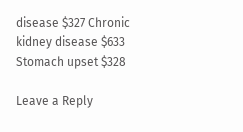disease $327 Chronic kidney disease $633 Stomach upset $328

Leave a Reply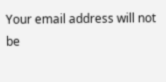Your email address will not be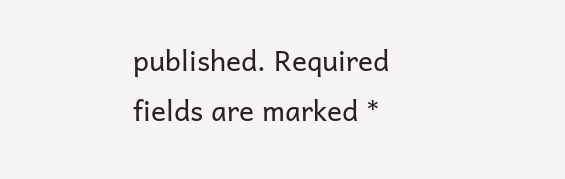published. Required fields are marked *